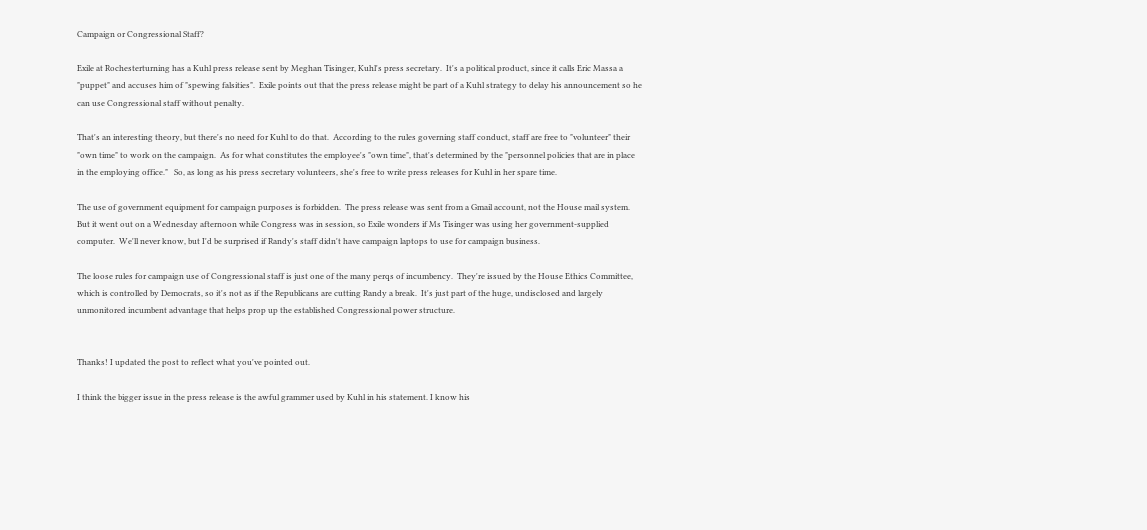Campaign or Congressional Staff?

Exile at Rochesterturning has a Kuhl press release sent by Meghan Tisinger, Kuhl's press secretary.  It's a political product, since it calls Eric Massa a "puppet" and accuses him of "spewing falsities".  Exile points out that the press release might be part of a Kuhl strategy to delay his announcement so he can use Congressional staff without penalty.

That's an interesting theory, but there's no need for Kuhl to do that.  According to the rules governing staff conduct, staff are free to "volunteer" their "own time" to work on the campaign.  As for what constitutes the employee's "own time", that's determined by the "personnel policies that are in place in the employing office."   So, as long as his press secretary volunteers, she's free to write press releases for Kuhl in her spare time.

The use of government equipment for campaign purposes is forbidden.  The press release was sent from a Gmail account, not the House mail system.  But it went out on a Wednesday afternoon while Congress was in session, so Exile wonders if Ms Tisinger was using her government-supplied computer.  We'll never know, but I'd be surprised if Randy's staff didn't have campaign laptops to use for campaign business.

The loose rules for campaign use of Congressional staff is just one of the many perqs of incumbency.  They're issued by the House Ethics Committee, which is controlled by Democrats, so it's not as if the Republicans are cutting Randy a break.  It's just part of the huge, undisclosed and largely unmonitored incumbent advantage that helps prop up the established Congressional power structure.


Thanks! I updated the post to reflect what you've pointed out.

I think the bigger issue in the press release is the awful grammer used by Kuhl in his statement. I know his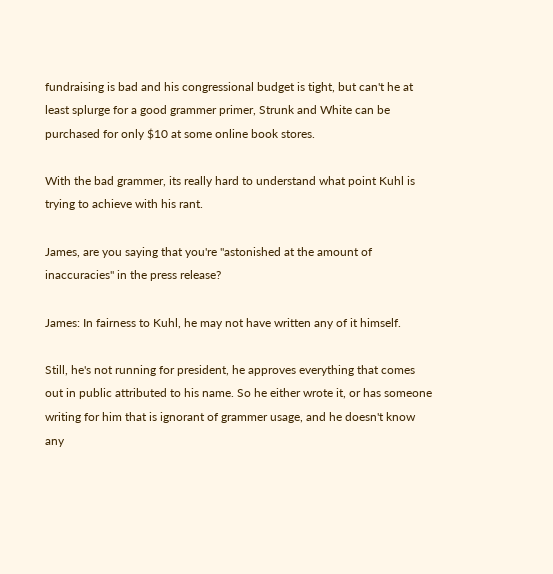fundraising is bad and his congressional budget is tight, but can't he at least splurge for a good grammer primer, Strunk and White can be purchased for only $10 at some online book stores.

With the bad grammer, its really hard to understand what point Kuhl is trying to achieve with his rant.

James, are you saying that you're "astonished at the amount of inaccuracies" in the press release?

James: In fairness to Kuhl, he may not have written any of it himself.

Still, he's not running for president, he approves everything that comes out in public attributed to his name. So he either wrote it, or has someone writing for him that is ignorant of grammer usage, and he doesn't know any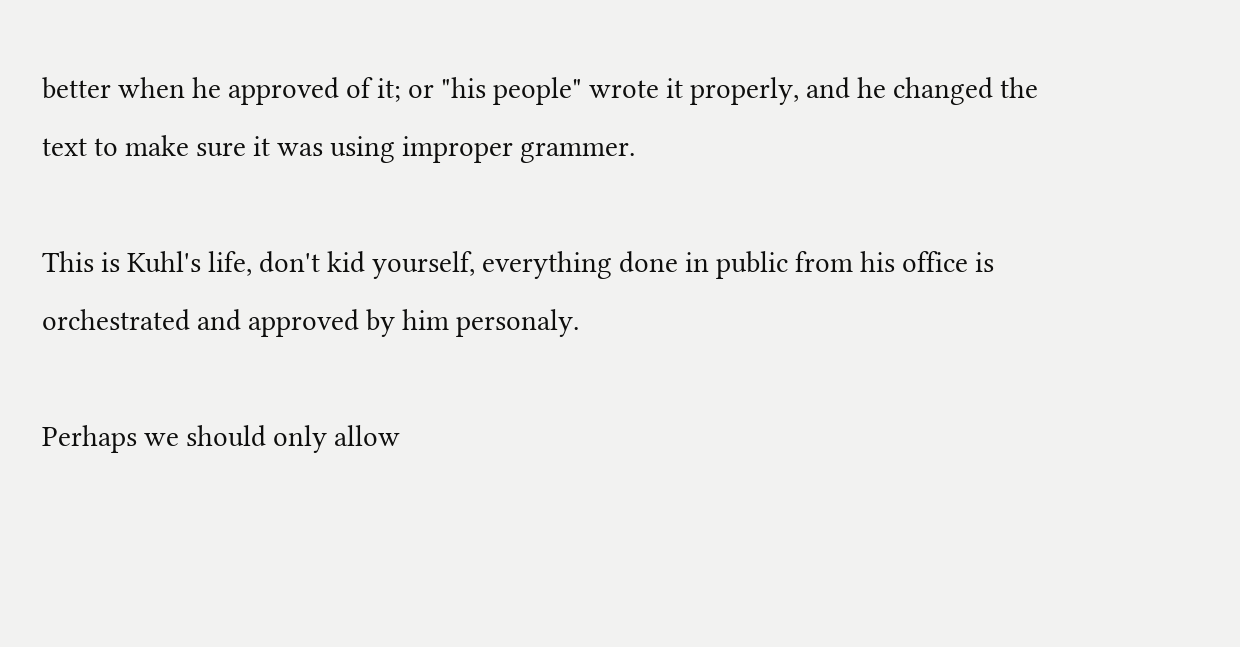better when he approved of it; or "his people" wrote it properly, and he changed the text to make sure it was using improper grammer.

This is Kuhl's life, don't kid yourself, everything done in public from his office is orchestrated and approved by him personaly.

Perhaps we should only allow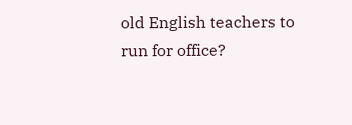old English teachers to run for office?